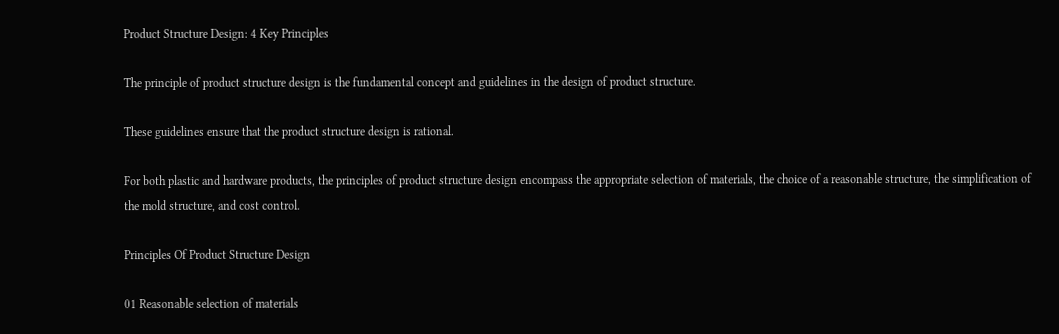Product Structure Design: 4 Key Principles

The principle of product structure design is the fundamental concept and guidelines in the design of product structure.

These guidelines ensure that the product structure design is rational.

For both plastic and hardware products, the principles of product structure design encompass the appropriate selection of materials, the choice of a reasonable structure, the simplification of the mold structure, and cost control.

Principles Of Product Structure Design

01 Reasonable selection of materials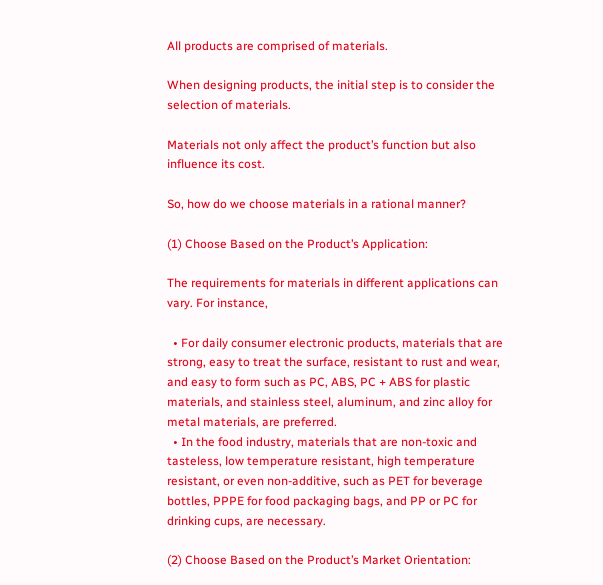All products are comprised of materials.

When designing products, the initial step is to consider the selection of materials.

Materials not only affect the product’s function but also influence its cost.

So, how do we choose materials in a rational manner?

(1) Choose Based on the Product’s Application:

The requirements for materials in different applications can vary. For instance,

  • For daily consumer electronic products, materials that are strong, easy to treat the surface, resistant to rust and wear, and easy to form such as PC, ABS, PC + ABS for plastic materials, and stainless steel, aluminum, and zinc alloy for metal materials, are preferred.
  • In the food industry, materials that are non-toxic and tasteless, low temperature resistant, high temperature resistant, or even non-additive, such as PET for beverage bottles, PPPE for food packaging bags, and PP or PC for drinking cups, are necessary.

(2) Choose Based on the Product’s Market Orientation: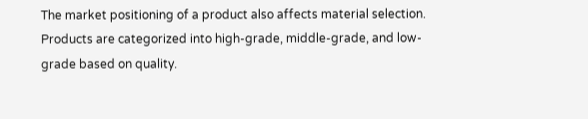The market positioning of a product also affects material selection. Products are categorized into high-grade, middle-grade, and low-grade based on quality.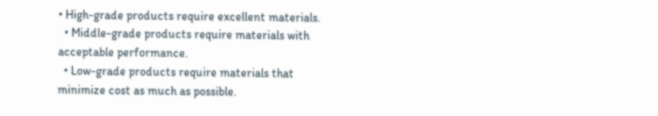• High-grade products require excellent materials.
  • Middle-grade products require materials with acceptable performance.
  • Low-grade products require materials that minimize cost as much as possible.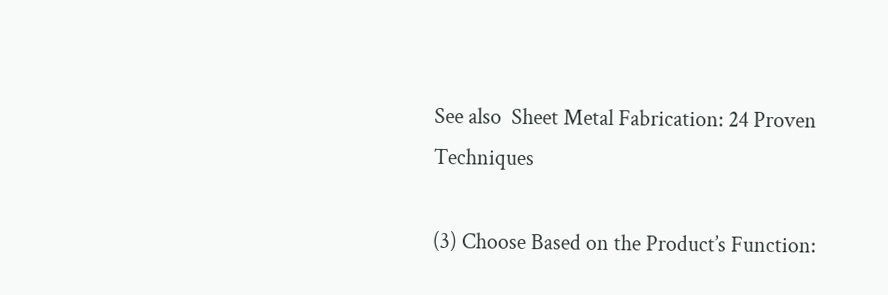See also  Sheet Metal Fabrication: 24 Proven Techniques

(3) Choose Based on the Product’s Function: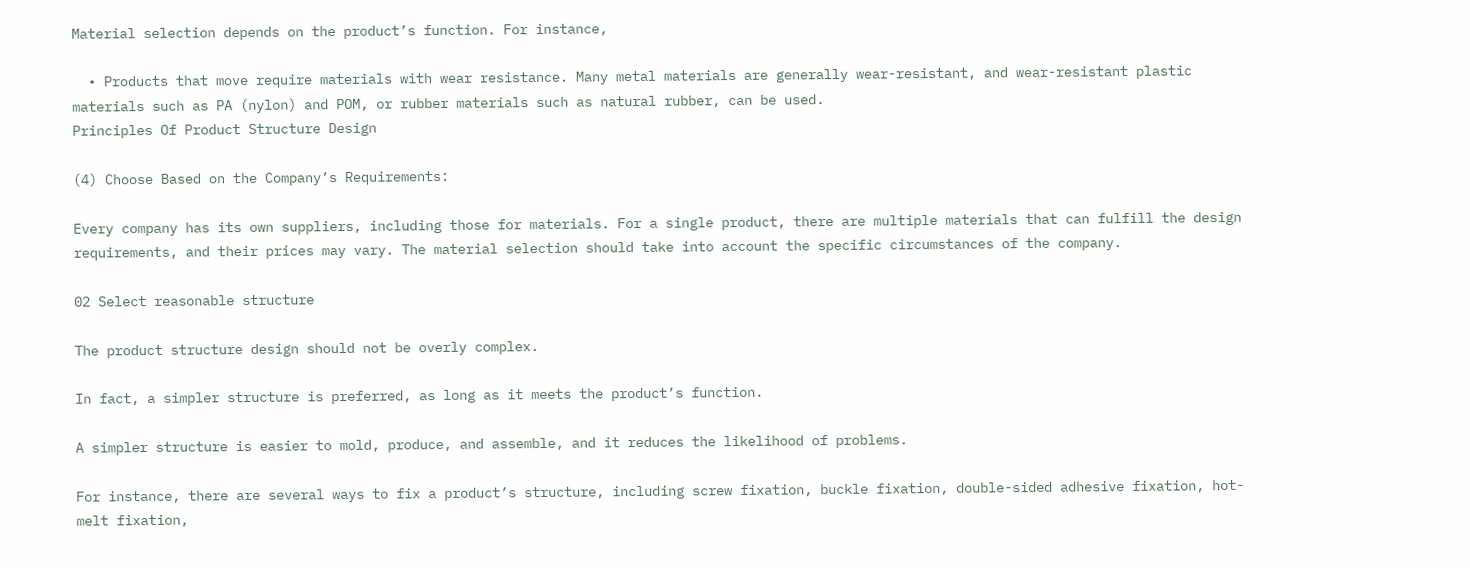Material selection depends on the product’s function. For instance,

  • Products that move require materials with wear resistance. Many metal materials are generally wear-resistant, and wear-resistant plastic materials such as PA (nylon) and POM, or rubber materials such as natural rubber, can be used.
Principles Of Product Structure Design

(4) Choose Based on the Company’s Requirements:

Every company has its own suppliers, including those for materials. For a single product, there are multiple materials that can fulfill the design requirements, and their prices may vary. The material selection should take into account the specific circumstances of the company.

02 Select reasonable structure

The product structure design should not be overly complex.

In fact, a simpler structure is preferred, as long as it meets the product’s function.

A simpler structure is easier to mold, produce, and assemble, and it reduces the likelihood of problems.

For instance, there are several ways to fix a product’s structure, including screw fixation, buckle fixation, double-sided adhesive fixation, hot-melt fixation,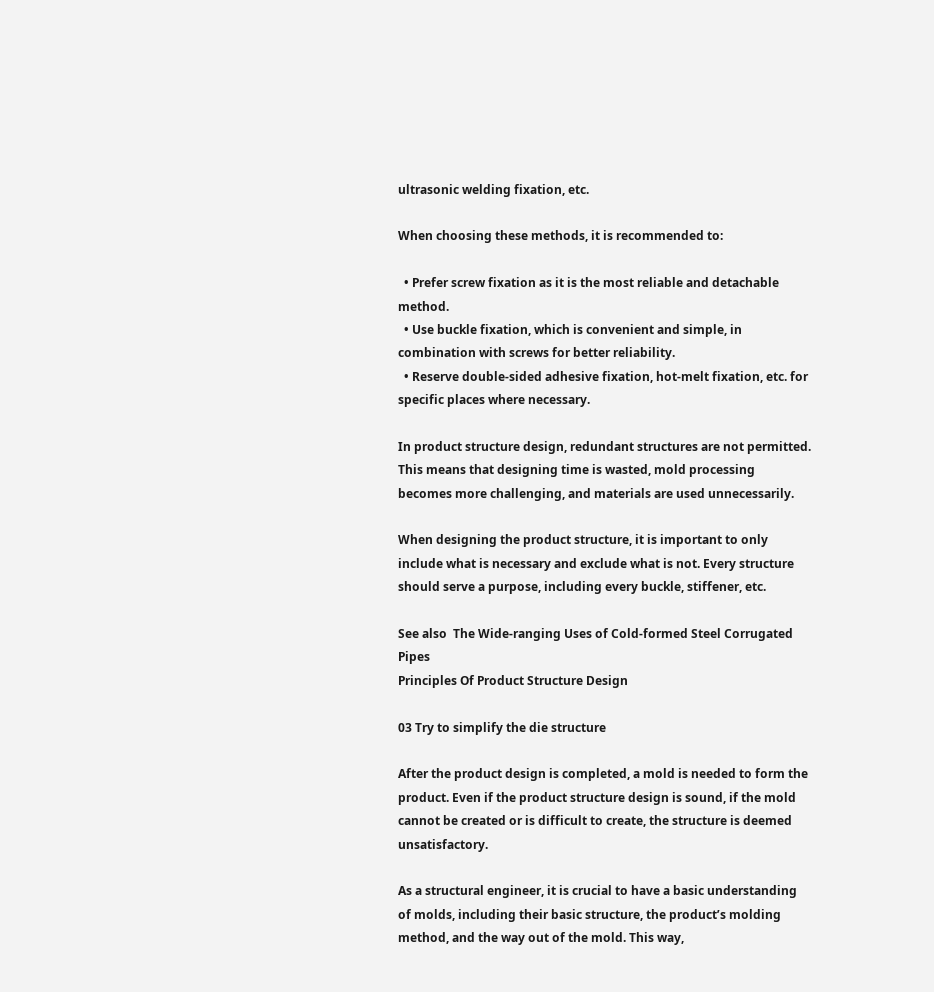ultrasonic welding fixation, etc.

When choosing these methods, it is recommended to:

  • Prefer screw fixation as it is the most reliable and detachable method.
  • Use buckle fixation, which is convenient and simple, in combination with screws for better reliability.
  • Reserve double-sided adhesive fixation, hot-melt fixation, etc. for specific places where necessary.

In product structure design, redundant structures are not permitted. This means that designing time is wasted, mold processing becomes more challenging, and materials are used unnecessarily.

When designing the product structure, it is important to only include what is necessary and exclude what is not. Every structure should serve a purpose, including every buckle, stiffener, etc.

See also  The Wide-ranging Uses of Cold-formed Steel Corrugated Pipes
Principles Of Product Structure Design

03 Try to simplify the die structure

After the product design is completed, a mold is needed to form the product. Even if the product structure design is sound, if the mold cannot be created or is difficult to create, the structure is deemed unsatisfactory.

As a structural engineer, it is crucial to have a basic understanding of molds, including their basic structure, the product’s molding method, and the way out of the mold. This way,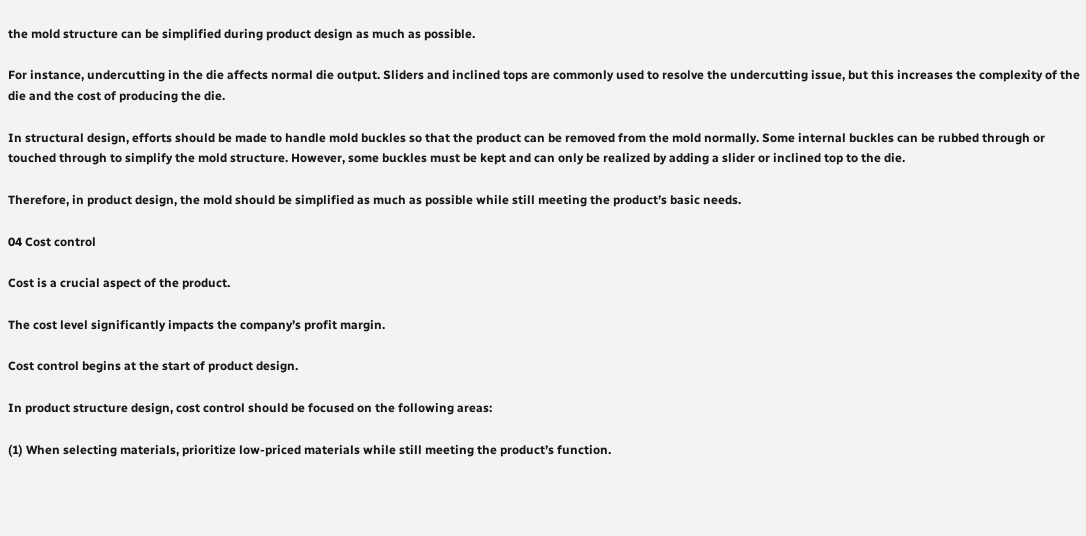the mold structure can be simplified during product design as much as possible.

For instance, undercutting in the die affects normal die output. Sliders and inclined tops are commonly used to resolve the undercutting issue, but this increases the complexity of the die and the cost of producing the die.

In structural design, efforts should be made to handle mold buckles so that the product can be removed from the mold normally. Some internal buckles can be rubbed through or touched through to simplify the mold structure. However, some buckles must be kept and can only be realized by adding a slider or inclined top to the die.

Therefore, in product design, the mold should be simplified as much as possible while still meeting the product’s basic needs.

04 Cost control

Cost is a crucial aspect of the product.

The cost level significantly impacts the company’s profit margin.

Cost control begins at the start of product design.

In product structure design, cost control should be focused on the following areas:

(1) When selecting materials, prioritize low-priced materials while still meeting the product’s function.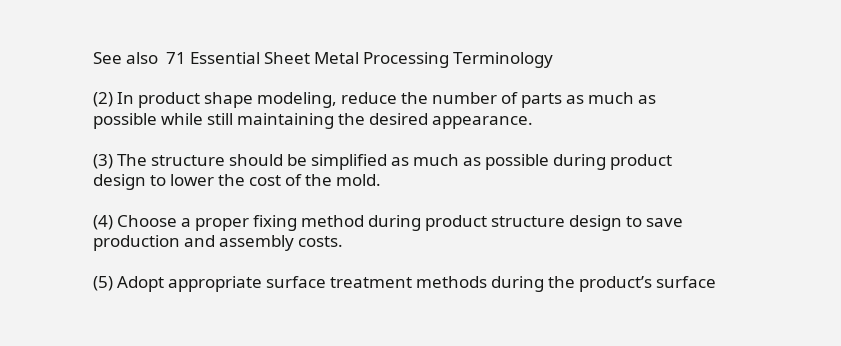See also  71 Essential Sheet Metal Processing Terminology

(2) In product shape modeling, reduce the number of parts as much as possible while still maintaining the desired appearance.

(3) The structure should be simplified as much as possible during product design to lower the cost of the mold.

(4) Choose a proper fixing method during product structure design to save production and assembly costs.

(5) Adopt appropriate surface treatment methods during the product’s surface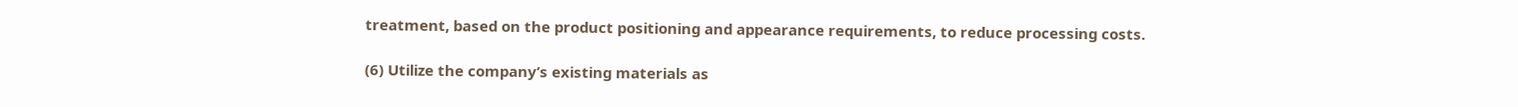treatment, based on the product positioning and appearance requirements, to reduce processing costs.

(6) Utilize the company’s existing materials as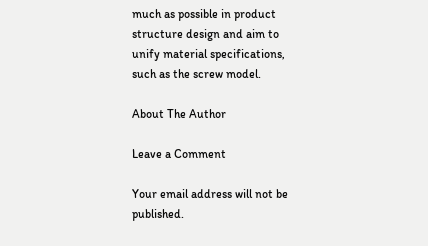much as possible in product structure design and aim to unify material specifications, such as the screw model.

About The Author

Leave a Comment

Your email address will not be published.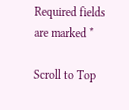Required fields are marked *

Scroll to Top